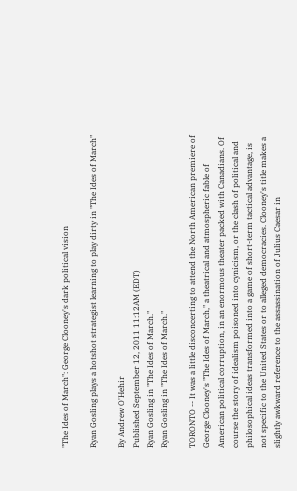"The Ides of March": George Clooney's dark political vision

Ryan Gosling plays a hotshot strategist learning to play dirty in "The Ides of March"

By Andrew O'Hehir
Published September 12, 2011 11:12AM (EDT)
Ryan Gosling in "The Ides of March."
Ryan Gosling in "The Ides of March."

TORONTO -- It was a little disconcerting to attend the North American premiere of George Clooney's "The Ides of March," a theatrical and atmospheric fable of American political corruption, in an enormous theater packed with Canadians. Of course the story of idealism poisoned into cynicism, or the clash of political and philosophical ideas transformed into a game of short-term tactical advantage, is not specific to the United States or to alleged democracies. Clooney's title makes a slightly awkward reference to the assassination of Julius Caesar in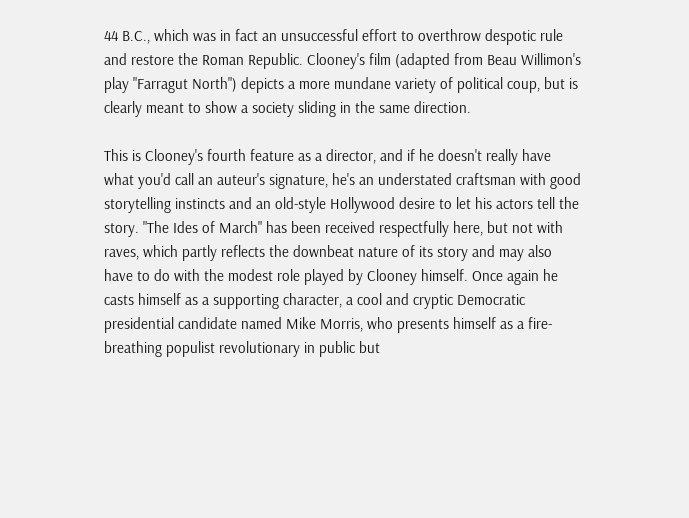44 B.C., which was in fact an unsuccessful effort to overthrow despotic rule and restore the Roman Republic. Clooney's film (adapted from Beau Willimon's play "Farragut North") depicts a more mundane variety of political coup, but is clearly meant to show a society sliding in the same direction.

This is Clooney's fourth feature as a director, and if he doesn't really have what you'd call an auteur's signature, he's an understated craftsman with good storytelling instincts and an old-style Hollywood desire to let his actors tell the story. "The Ides of March" has been received respectfully here, but not with raves, which partly reflects the downbeat nature of its story and may also have to do with the modest role played by Clooney himself. Once again he casts himself as a supporting character, a cool and cryptic Democratic presidential candidate named Mike Morris, who presents himself as a fire-breathing populist revolutionary in public but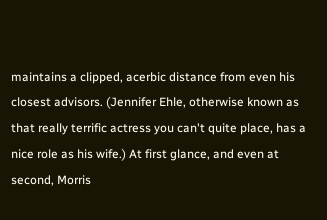maintains a clipped, acerbic distance from even his closest advisors. (Jennifer Ehle, otherwise known as that really terrific actress you can't quite place, has a nice role as his wife.) At first glance, and even at second, Morris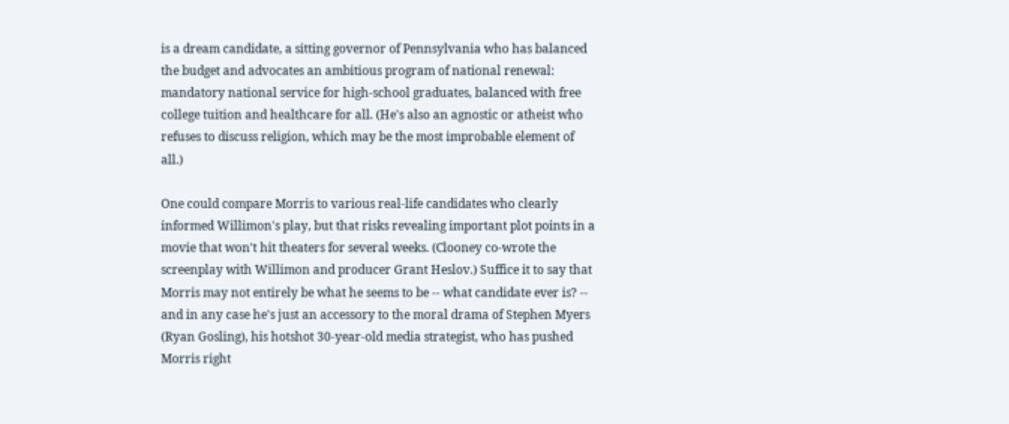is a dream candidate, a sitting governor of Pennsylvania who has balanced the budget and advocates an ambitious program of national renewal: mandatory national service for high-school graduates, balanced with free college tuition and healthcare for all. (He's also an agnostic or atheist who refuses to discuss religion, which may be the most improbable element of all.)

One could compare Morris to various real-life candidates who clearly informed Willimon's play, but that risks revealing important plot points in a movie that won't hit theaters for several weeks. (Clooney co-wrote the screenplay with Willimon and producer Grant Heslov.) Suffice it to say that Morris may not entirely be what he seems to be -- what candidate ever is? -- and in any case he's just an accessory to the moral drama of Stephen Myers (Ryan Gosling), his hotshot 30-year-old media strategist, who has pushed Morris right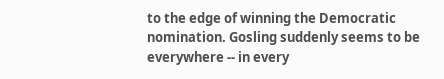to the edge of winning the Democratic nomination. Gosling suddenly seems to be everywhere -- in every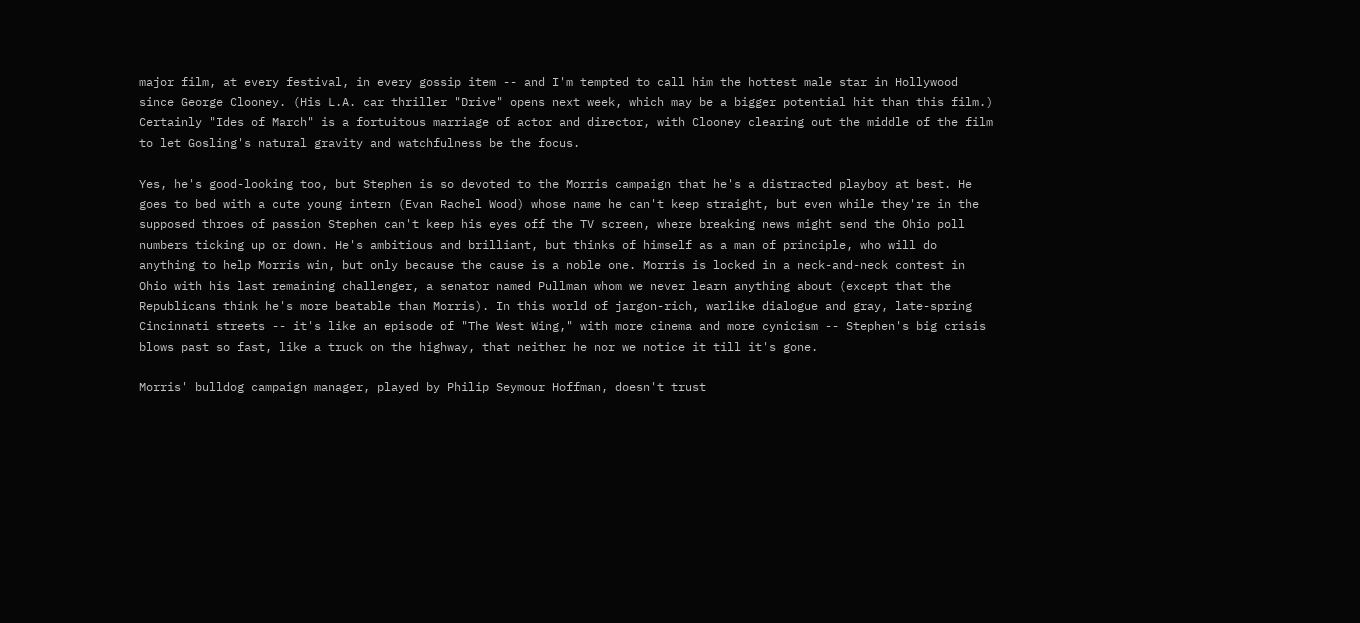major film, at every festival, in every gossip item -- and I'm tempted to call him the hottest male star in Hollywood since George Clooney. (His L.A. car thriller "Drive" opens next week, which may be a bigger potential hit than this film.) Certainly "Ides of March" is a fortuitous marriage of actor and director, with Clooney clearing out the middle of the film to let Gosling's natural gravity and watchfulness be the focus.

Yes, he's good-looking too, but Stephen is so devoted to the Morris campaign that he's a distracted playboy at best. He goes to bed with a cute young intern (Evan Rachel Wood) whose name he can't keep straight, but even while they're in the supposed throes of passion Stephen can't keep his eyes off the TV screen, where breaking news might send the Ohio poll numbers ticking up or down. He's ambitious and brilliant, but thinks of himself as a man of principle, who will do anything to help Morris win, but only because the cause is a noble one. Morris is locked in a neck-and-neck contest in Ohio with his last remaining challenger, a senator named Pullman whom we never learn anything about (except that the Republicans think he's more beatable than Morris). In this world of jargon-rich, warlike dialogue and gray, late-spring Cincinnati streets -- it's like an episode of "The West Wing," with more cinema and more cynicism -- Stephen's big crisis blows past so fast, like a truck on the highway, that neither he nor we notice it till it's gone.

Morris' bulldog campaign manager, played by Philip Seymour Hoffman, doesn't trust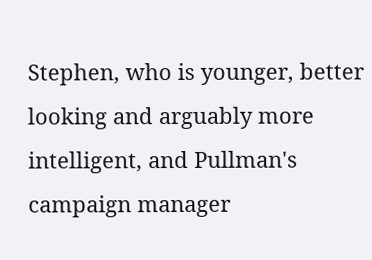Stephen, who is younger, better looking and arguably more intelligent, and Pullman's campaign manager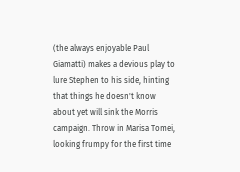(the always enjoyable Paul Giamatti) makes a devious play to lure Stephen to his side, hinting that things he doesn't know about yet will sink the Morris campaign. Throw in Marisa Tomei, looking frumpy for the first time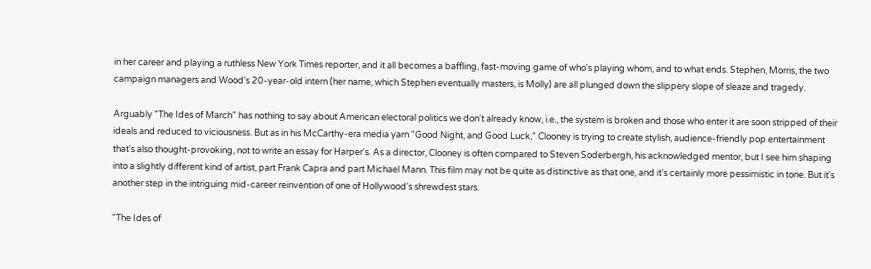in her career and playing a ruthless New York Times reporter, and it all becomes a baffling, fast-moving game of who's playing whom, and to what ends. Stephen, Morris, the two campaign managers and Wood's 20-year-old intern (her name, which Stephen eventually masters, is Molly) are all plunged down the slippery slope of sleaze and tragedy.

Arguably "The Ides of March" has nothing to say about American electoral politics we don't already know, i.e., the system is broken and those who enter it are soon stripped of their ideals and reduced to viciousness. But as in his McCarthy-era media yarn "Good Night, and Good Luck," Clooney is trying to create stylish, audience-friendly pop entertainment that's also thought-provoking, not to write an essay for Harper's. As a director, Clooney is often compared to Steven Soderbergh, his acknowledged mentor, but I see him shaping into a slightly different kind of artist, part Frank Capra and part Michael Mann. This film may not be quite as distinctive as that one, and it's certainly more pessimistic in tone. But it's another step in the intriguing mid-career reinvention of one of Hollywood's shrewdest stars.

"The Ides of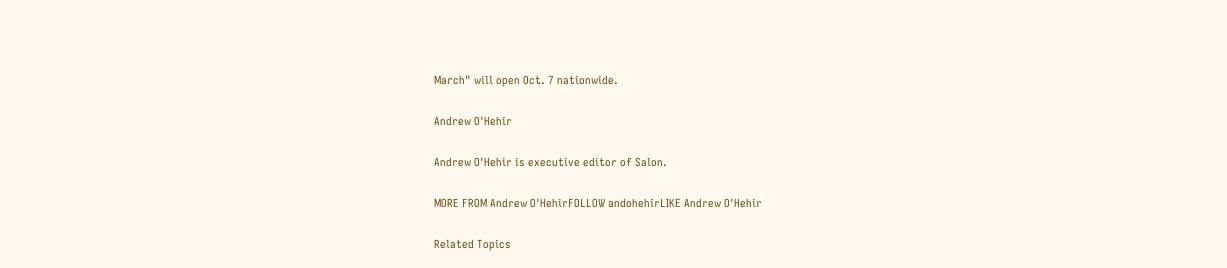March" will open Oct. 7 nationwide.

Andrew O'Hehir

Andrew O'Hehir is executive editor of Salon.

MORE FROM Andrew O'HehirFOLLOW andohehirLIKE Andrew O'Hehir

Related Topics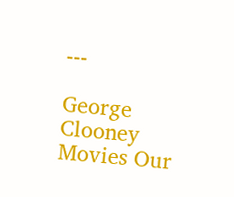---

George Clooney Movies Our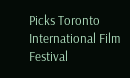Picks Toronto International Film Festival